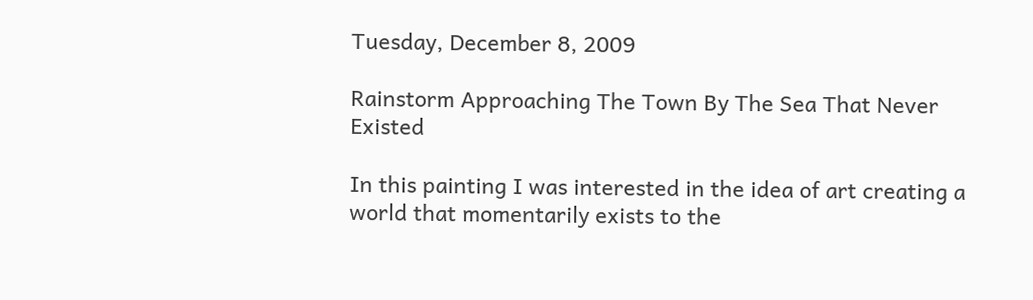Tuesday, December 8, 2009

Rainstorm Approaching The Town By The Sea That Never Existed

In this painting I was interested in the idea of art creating a world that momentarily exists to the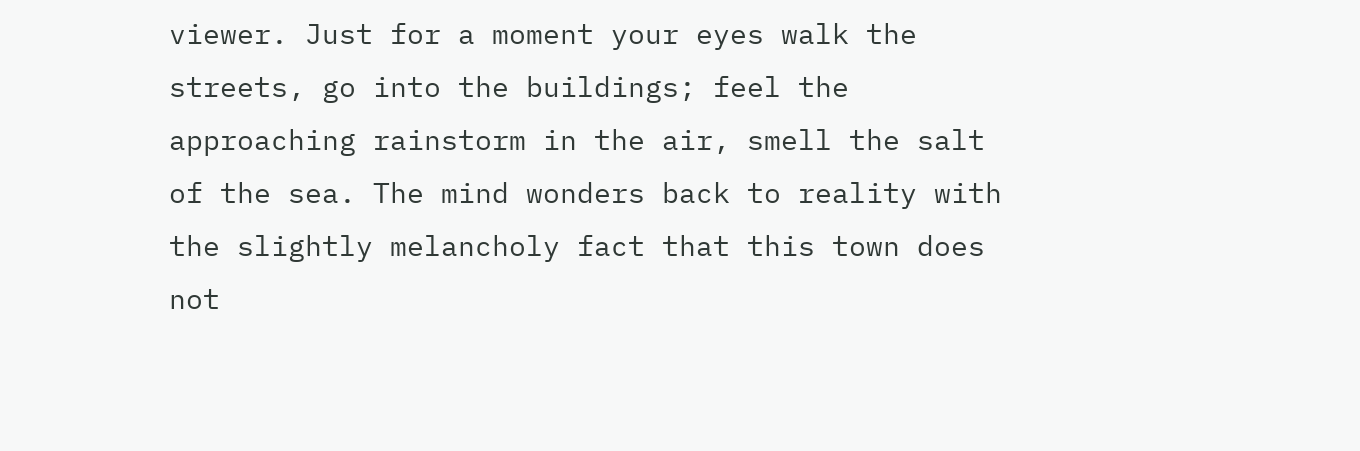viewer. Just for a moment your eyes walk the streets, go into the buildings; feel the approaching rainstorm in the air, smell the salt of the sea. The mind wonders back to reality with the slightly melancholy fact that this town does not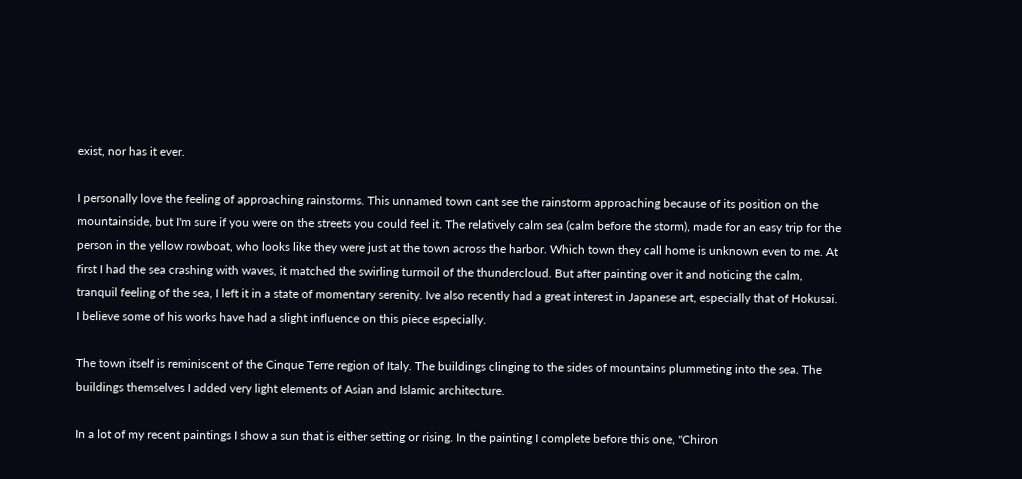exist, nor has it ever.

I personally love the feeling of approaching rainstorms. This unnamed town cant see the rainstorm approaching because of its position on the mountainside, but I'm sure if you were on the streets you could feel it. The relatively calm sea (calm before the storm), made for an easy trip for the person in the yellow rowboat, who looks like they were just at the town across the harbor. Which town they call home is unknown even to me. At first I had the sea crashing with waves, it matched the swirling turmoil of the thundercloud. But after painting over it and noticing the calm, tranquil feeling of the sea, I left it in a state of momentary serenity. Ive also recently had a great interest in Japanese art, especially that of Hokusai. I believe some of his works have had a slight influence on this piece especially.

The town itself is reminiscent of the Cinque Terre region of Italy. The buildings clinging to the sides of mountains plummeting into the sea. The buildings themselves I added very light elements of Asian and Islamic architecture.

In a lot of my recent paintings I show a sun that is either setting or rising. In the painting I complete before this one, "Chiron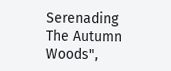Serenading The Autumn Woods",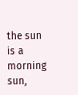the sun is a morning sun,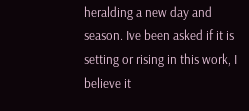heralding a new day and season. Ive been asked if it is setting or rising in this work, I believe it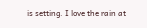is setting. I love the rain at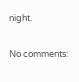night.

No comments: